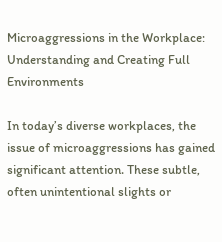Microaggressions in the Workplace: Understanding and Creating Full Environments

In today’s diverse workplaces, the issue of microaggressions has gained significant attention. These subtle, often unintentional slights or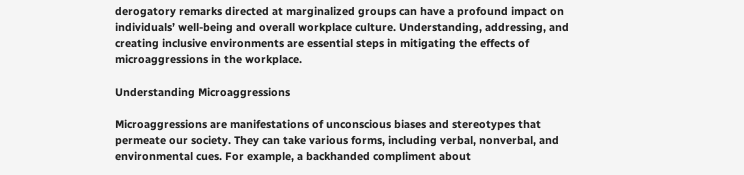derogatory remarks directed at marginalized groups can have a profound impact on individuals’ well-being and overall workplace culture. Understanding, addressing, and creating inclusive environments are essential steps in mitigating the effects of microaggressions in the workplace.

Understanding Microaggressions

Microaggressions are manifestations of unconscious biases and stereotypes that permeate our society. They can take various forms, including verbal, nonverbal, and environmental cues. For example, a backhanded compliment about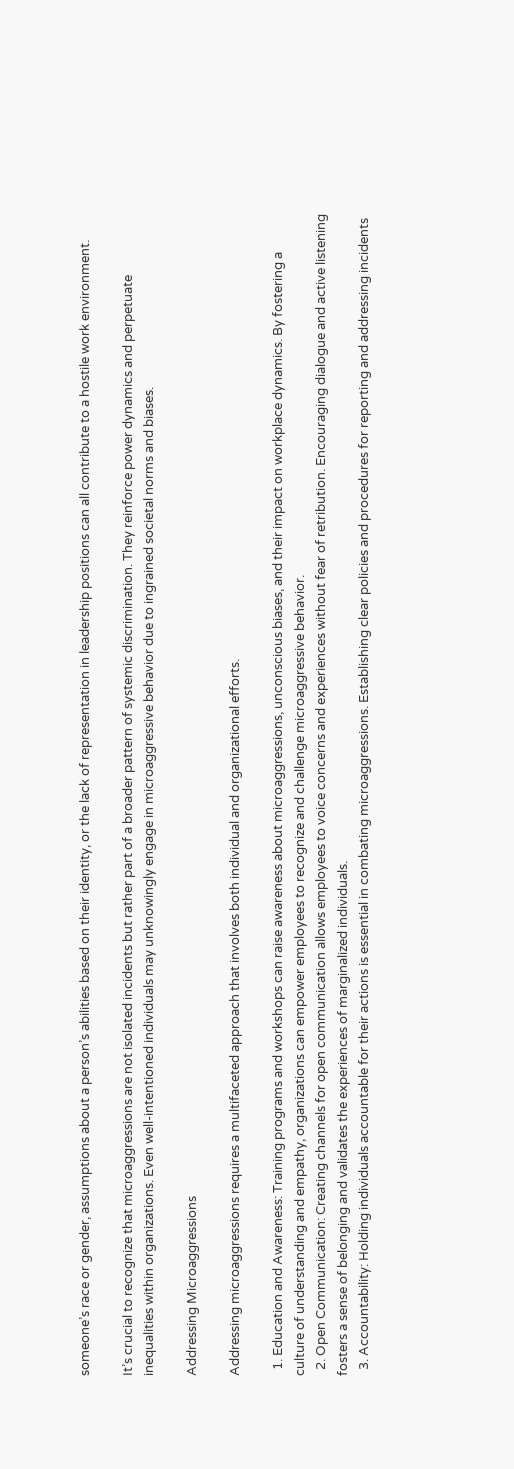someone’s race or gender, assumptions about a person’s abilities based on their identity, or the lack of representation in leadership positions can all contribute to a hostile work environment.

It’s crucial to recognize that microaggressions are not isolated incidents but rather part of a broader pattern of systemic discrimination. They reinforce power dynamics and perpetuate inequalities within organizations. Even well-intentioned individuals may unknowingly engage in microaggressive behavior due to ingrained societal norms and biases.

Addressing Microaggressions

Addressing microaggressions requires a multifaceted approach that involves both individual and organizational efforts.

  1. Education and Awareness: Training programs and workshops can raise awareness about microaggressions, unconscious biases, and their impact on workplace dynamics. By fostering a culture of understanding and empathy, organizations can empower employees to recognize and challenge microaggressive behavior.
  2. Open Communication: Creating channels for open communication allows employees to voice concerns and experiences without fear of retribution. Encouraging dialogue and active listening fosters a sense of belonging and validates the experiences of marginalized individuals.
  3. Accountability: Holding individuals accountable for their actions is essential in combating microaggressions. Establishing clear policies and procedures for reporting and addressing incidents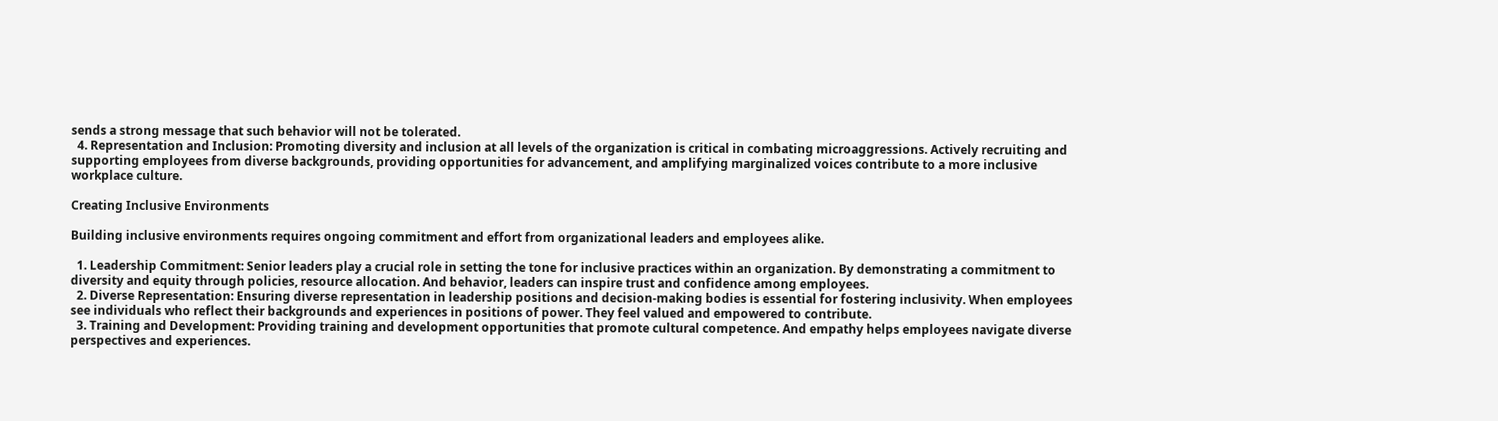sends a strong message that such behavior will not be tolerated.
  4. Representation and Inclusion: Promoting diversity and inclusion at all levels of the organization is critical in combating microaggressions. Actively recruiting and supporting employees from diverse backgrounds, providing opportunities for advancement, and amplifying marginalized voices contribute to a more inclusive workplace culture.

Creating Inclusive Environments

Building inclusive environments requires ongoing commitment and effort from organizational leaders and employees alike.

  1. Leadership Commitment: Senior leaders play a crucial role in setting the tone for inclusive practices within an organization. By demonstrating a commitment to diversity and equity through policies, resource allocation. And behavior, leaders can inspire trust and confidence among employees.
  2. Diverse Representation: Ensuring diverse representation in leadership positions and decision-making bodies is essential for fostering inclusivity. When employees see individuals who reflect their backgrounds and experiences in positions of power. They feel valued and empowered to contribute.
  3. Training and Development: Providing training and development opportunities that promote cultural competence. And empathy helps employees navigate diverse perspectives and experiences.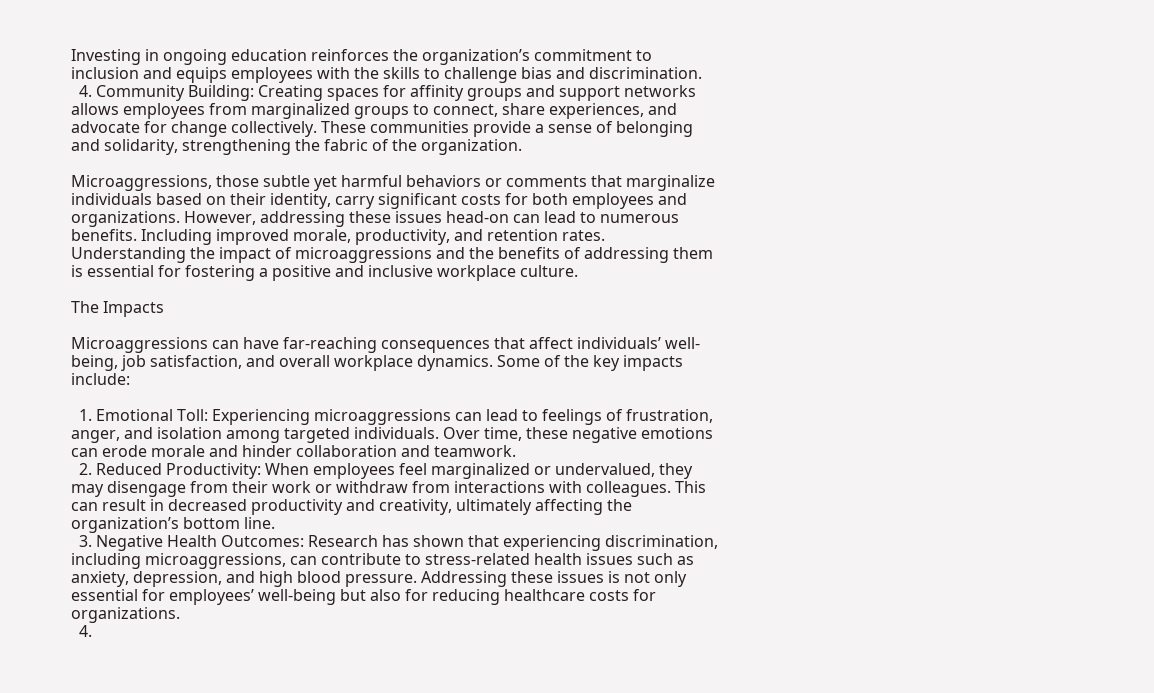Investing in ongoing education reinforces the organization’s commitment to inclusion and equips employees with the skills to challenge bias and discrimination.
  4. Community Building: Creating spaces for affinity groups and support networks allows employees from marginalized groups to connect, share experiences, and advocate for change collectively. These communities provide a sense of belonging and solidarity, strengthening the fabric of the organization.

Microaggressions, those subtle yet harmful behaviors or comments that marginalize individuals based on their identity, carry significant costs for both employees and organizations. However, addressing these issues head-on can lead to numerous benefits. Including improved morale, productivity, and retention rates. Understanding the impact of microaggressions and the benefits of addressing them is essential for fostering a positive and inclusive workplace culture.

The Impacts

Microaggressions can have far-reaching consequences that affect individuals’ well-being, job satisfaction, and overall workplace dynamics. Some of the key impacts include:

  1. Emotional Toll: Experiencing microaggressions can lead to feelings of frustration, anger, and isolation among targeted individuals. Over time, these negative emotions can erode morale and hinder collaboration and teamwork.
  2. Reduced Productivity: When employees feel marginalized or undervalued, they may disengage from their work or withdraw from interactions with colleagues. This can result in decreased productivity and creativity, ultimately affecting the organization’s bottom line.
  3. Negative Health Outcomes: Research has shown that experiencing discrimination, including microaggressions, can contribute to stress-related health issues such as anxiety, depression, and high blood pressure. Addressing these issues is not only essential for employees’ well-being but also for reducing healthcare costs for organizations.
  4.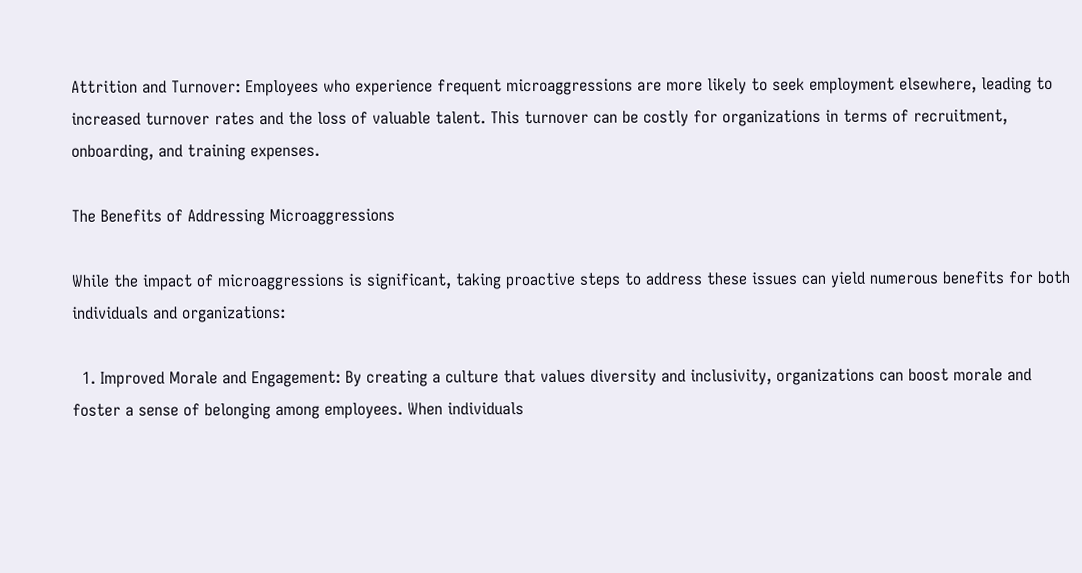Attrition and Turnover: Employees who experience frequent microaggressions are more likely to seek employment elsewhere, leading to increased turnover rates and the loss of valuable talent. This turnover can be costly for organizations in terms of recruitment, onboarding, and training expenses.

The Benefits of Addressing Microaggressions

While the impact of microaggressions is significant, taking proactive steps to address these issues can yield numerous benefits for both individuals and organizations:

  1. Improved Morale and Engagement: By creating a culture that values diversity and inclusivity, organizations can boost morale and foster a sense of belonging among employees. When individuals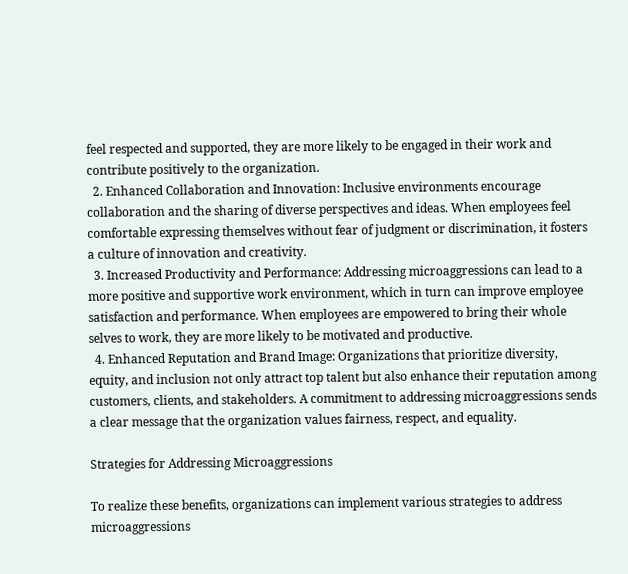feel respected and supported, they are more likely to be engaged in their work and contribute positively to the organization.
  2. Enhanced Collaboration and Innovation: Inclusive environments encourage collaboration and the sharing of diverse perspectives and ideas. When employees feel comfortable expressing themselves without fear of judgment or discrimination, it fosters a culture of innovation and creativity.
  3. Increased Productivity and Performance: Addressing microaggressions can lead to a more positive and supportive work environment, which in turn can improve employee satisfaction and performance. When employees are empowered to bring their whole selves to work, they are more likely to be motivated and productive.
  4. Enhanced Reputation and Brand Image: Organizations that prioritize diversity, equity, and inclusion not only attract top talent but also enhance their reputation among customers, clients, and stakeholders. A commitment to addressing microaggressions sends a clear message that the organization values fairness, respect, and equality.

Strategies for Addressing Microaggressions

To realize these benefits, organizations can implement various strategies to address microaggressions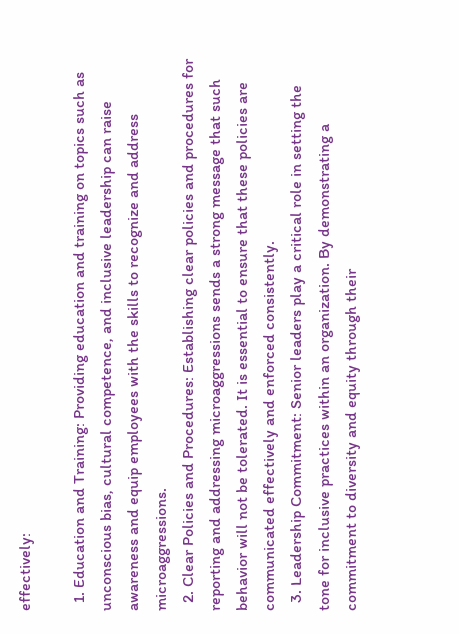effectively:

  1. Education and Training: Providing education and training on topics such as unconscious bias, cultural competence, and inclusive leadership can raise awareness and equip employees with the skills to recognize and address microaggressions.
  2. Clear Policies and Procedures: Establishing clear policies and procedures for reporting and addressing microaggressions sends a strong message that such behavior will not be tolerated. It is essential to ensure that these policies are communicated effectively and enforced consistently.
  3. Leadership Commitment: Senior leaders play a critical role in setting the tone for inclusive practices within an organization. By demonstrating a commitment to diversity and equity through their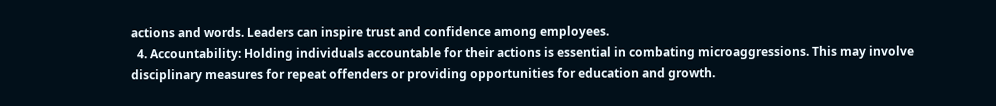actions and words. Leaders can inspire trust and confidence among employees.
  4. Accountability: Holding individuals accountable for their actions is essential in combating microaggressions. This may involve disciplinary measures for repeat offenders or providing opportunities for education and growth.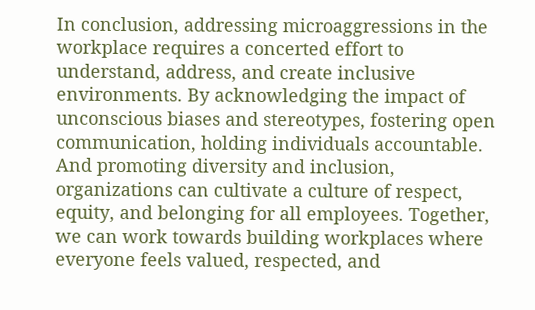In conclusion, addressing microaggressions in the workplace requires a concerted effort to understand, address, and create inclusive environments. By acknowledging the impact of unconscious biases and stereotypes, fostering open communication, holding individuals accountable. And promoting diversity and inclusion, organizations can cultivate a culture of respect, equity, and belonging for all employees. Together, we can work towards building workplaces where everyone feels valued, respected, and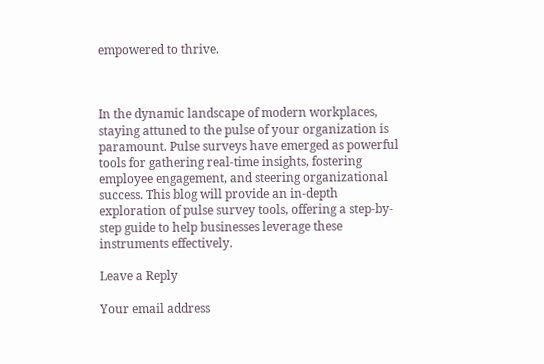empowered to thrive.



In the dynamic landscape of modern workplaces, staying attuned to the pulse of your organization is paramount. Pulse surveys have emerged as powerful tools for gathering real-time insights, fostering employee engagement, and steering organizational success. This blog will provide an in-depth exploration of pulse survey tools, offering a step-by-step guide to help businesses leverage these instruments effectively.

Leave a Reply

Your email address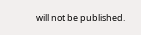will not be published.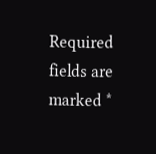Required fields are marked *